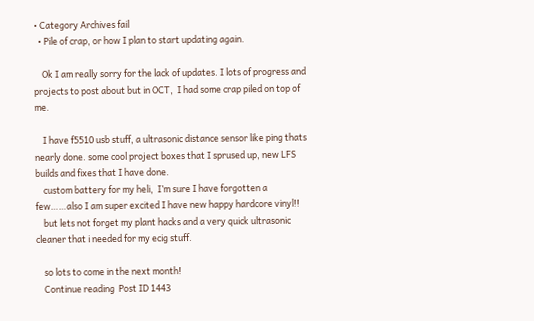• Category Archives fail
  • Pile of crap, or how I plan to start updating again.

    Ok I am really sorry for the lack of updates. I lots of progress and projects to post about but in OCT,  I had some crap piled on top of me.

    I have f5510 usb stuff, a ultrasonic distance sensor like ping thats nearly done. some cool project boxes that I sprused up, new LFS builds and fixes that I have done.
    custom battery for my heli,  I’m sure I have forgotten a few……also I am super excited I have new happy hardcore vinyl!!
    but lets not forget my plant hacks and a very quick ultrasonic cleaner that i needed for my ecig stuff.

    so lots to come in the next month!
    Continue reading  Post ID 1443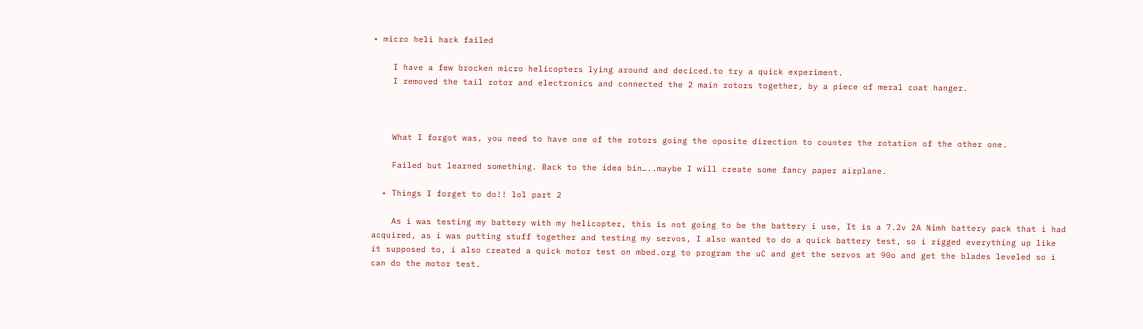• micro heli hack failed

    I have a few brocken micro helicopters lying around and deciced.to try a quick experiment.
    I removed the tail rotor and electronics and connected the 2 main rotors together, by a piece of meral coat hanger.



    What I forgot was, you need to have one of the rotors going the oposite direction to counter the rotation of the other one.

    Failed but learned something. Back to the idea bin…..maybe I will create some fancy paper airplane.

  • Things I forget to do!! lol part 2

    As i was testing my battery with my helicopter, this is not going to be the battery i use, It is a 7.2v 2A Nimh battery pack that i had acquired, as i was putting stuff together and testing my servos, I also wanted to do a quick battery test, so i rigged everything up like it supposed to, i also created a quick motor test on mbed.org to program the uC and get the servos at 90o and get the blades leveled so i can do the motor test.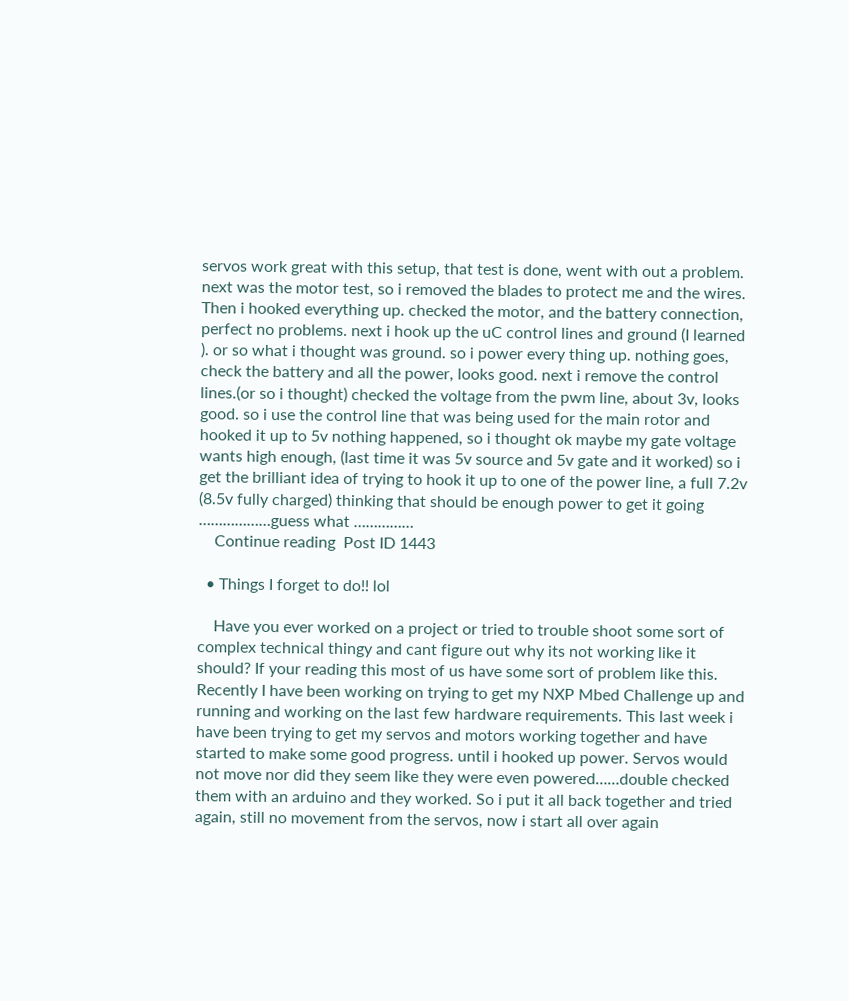servos work great with this setup, that test is done, went with out a problem. next was the motor test, so i removed the blades to protect me and the wires. Then i hooked everything up. checked the motor, and the battery connection, perfect no problems. next i hook up the uC control lines and ground (I learned  ). or so what i thought was ground. so i power every thing up. nothing goes, check the battery and all the power, looks good. next i remove the control lines.(or so i thought) checked the voltage from the pwm line, about 3v, looks good. so i use the control line that was being used for the main rotor and hooked it up to 5v nothing happened, so i thought ok maybe my gate voltage wants high enough, (last time it was 5v source and 5v gate and it worked) so i get the brilliant idea of trying to hook it up to one of the power line, a full 7.2v (8.5v fully charged) thinking that should be enough power to get it going ………………guess what ……………
    Continue reading  Post ID 1443

  • Things I forget to do!! lol

    Have you ever worked on a project or tried to trouble shoot some sort of complex technical thingy and cant figure out why its not working like it should? If your reading this most of us have some sort of problem like this. Recently I have been working on trying to get my NXP Mbed Challenge up and running and working on the last few hardware requirements. This last week i have been trying to get my servos and motors working together and have started to make some good progress. until i hooked up power. Servos would not move nor did they seem like they were even powered……double checked them with an arduino and they worked. So i put it all back together and tried again, still no movement from the servos, now i start all over again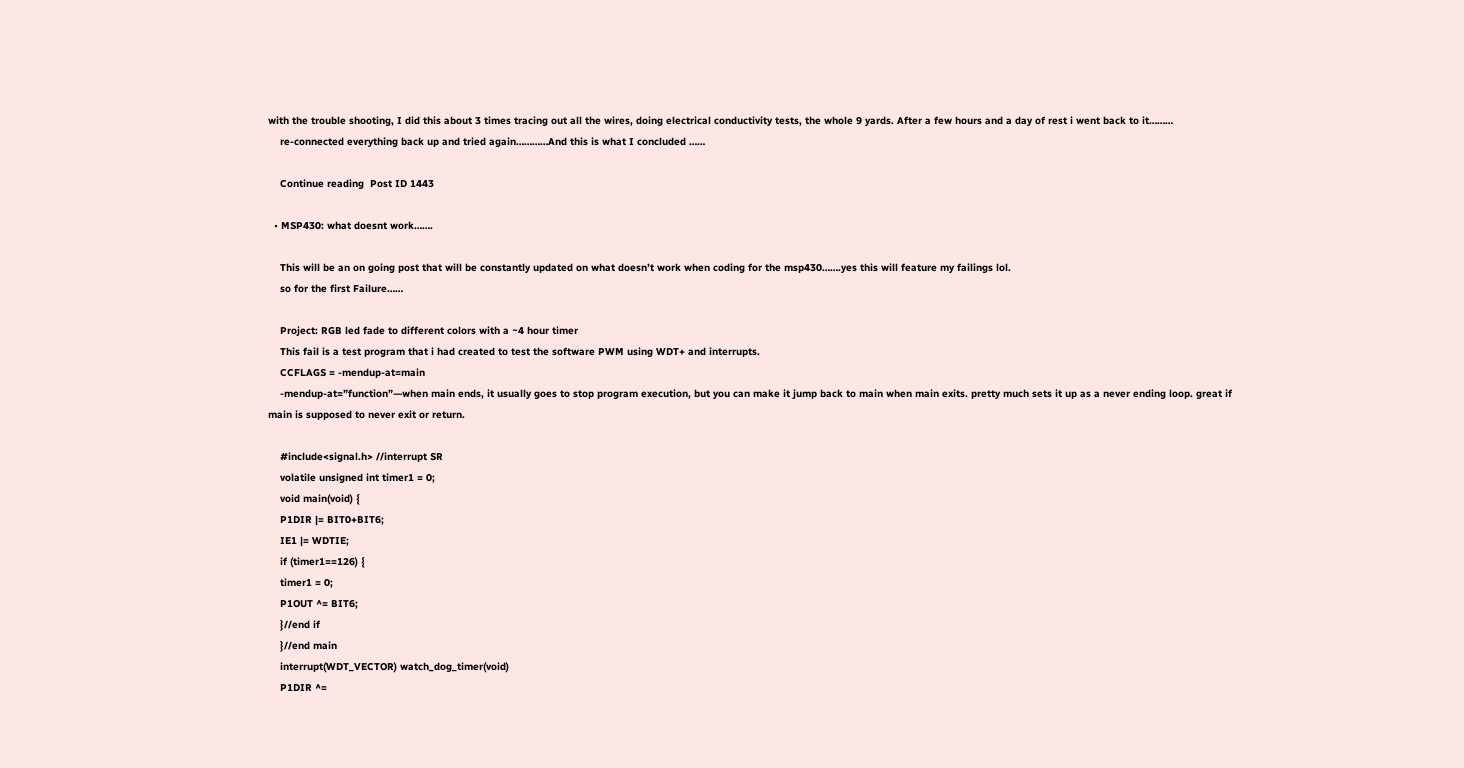with the trouble shooting, I did this about 3 times tracing out all the wires, doing electrical conductivity tests, the whole 9 yards. After a few hours and a day of rest i went back to it………
    re-connected everything back up and tried again…………And this is what I concluded ……

    Continue reading  Post ID 1443

  • MSP430: what doesnt work…….

    This will be an on going post that will be constantly updated on what doesn’t work when coding for the msp430…….yes this will feature my failings lol.
    so for the first Failure……

    Project: RGB led fade to different colors with a ~4 hour timer
    This fail is a test program that i had created to test the software PWM using WDT+ and interrupts.
    CCFLAGS = -mendup-at=main
    -mendup-at=”function”—when main ends, it usually goes to stop program execution, but you can make it jump back to main when main exits. pretty much sets it up as a never ending loop. great if main is supposed to never exit or return.

    #include<signal.h> //interrupt SR
    volatile unsigned int timer1 = 0;
    void main(void) {
    P1DIR |= BIT0+BIT6;
    IE1 |= WDTIE;
    if (timer1==126) {
    timer1 = 0;
    P1OUT ^= BIT6;
    }//end if
    }//end main
    interrupt(WDT_VECTOR) watch_dog_timer(void)
    P1DIR ^=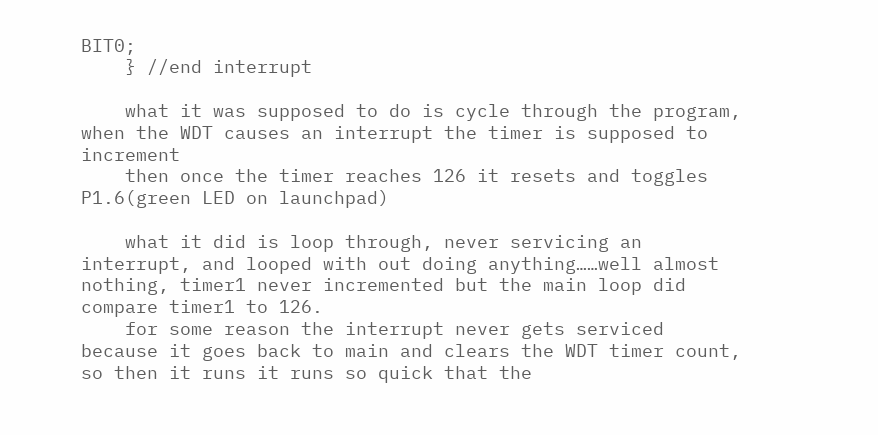BIT0;
    } //end interrupt

    what it was supposed to do is cycle through the program, when the WDT causes an interrupt the timer is supposed to increment
    then once the timer reaches 126 it resets and toggles P1.6(green LED on launchpad)

    what it did is loop through, never servicing an interrupt, and looped with out doing anything……well almost nothing, timer1 never incremented but the main loop did compare timer1 to 126.
    for some reason the interrupt never gets serviced because it goes back to main and clears the WDT timer count, so then it runs it runs so quick that the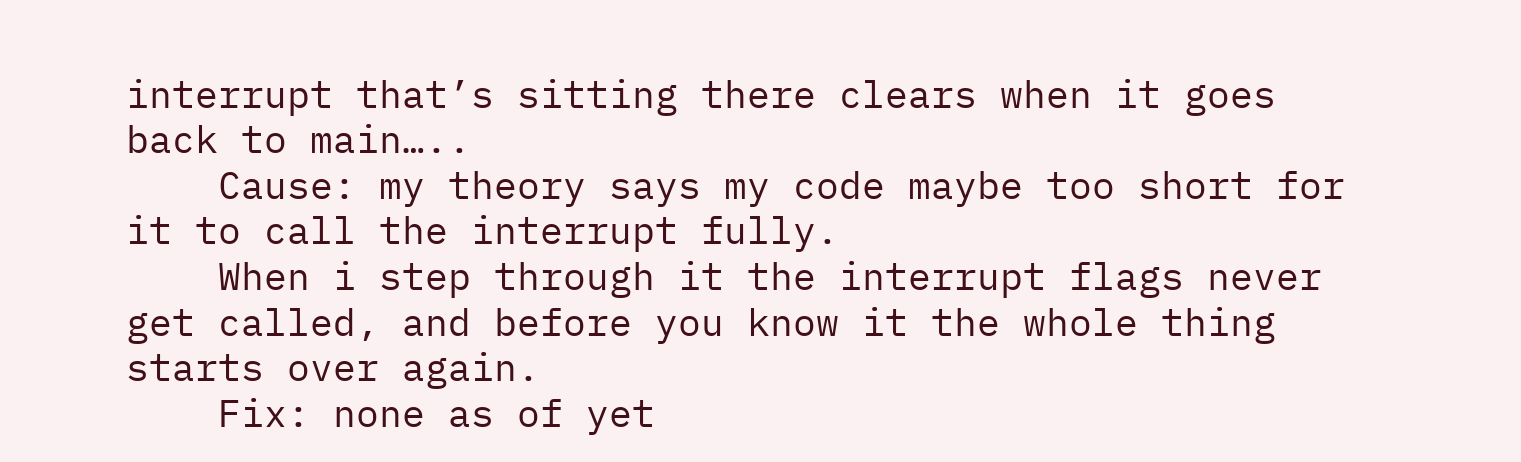interrupt that’s sitting there clears when it goes back to main…..
    Cause: my theory says my code maybe too short for it to call the interrupt fully.
    When i step through it the interrupt flags never get called, and before you know it the whole thing starts over again.
    Fix: none as of yet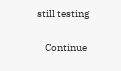still testing

    Continue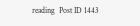reading  Post ID 1443